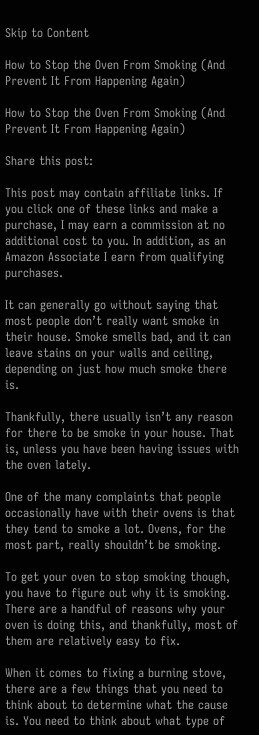Skip to Content

How to Stop the Oven From Smoking (And Prevent It From Happening Again)

How to Stop the Oven From Smoking (And Prevent It From Happening Again)

Share this post:

This post may contain affiliate links. If you click one of these links and make a purchase, I may earn a commission at no additional cost to you. In addition, as an Amazon Associate I earn from qualifying purchases.

It can generally go without saying that most people don’t really want smoke in their house. Smoke smells bad, and it can leave stains on your walls and ceiling, depending on just how much smoke there is.

Thankfully, there usually isn’t any reason for there to be smoke in your house. That is, unless you have been having issues with the oven lately.

One of the many complaints that people occasionally have with their ovens is that they tend to smoke a lot. Ovens, for the most part, really shouldn’t be smoking.

To get your oven to stop smoking though, you have to figure out why it is smoking. There are a handful of reasons why your oven is doing this, and thankfully, most of them are relatively easy to fix.

When it comes to fixing a burning stove, there are a few things that you need to think about to determine what the cause is. You need to think about what type of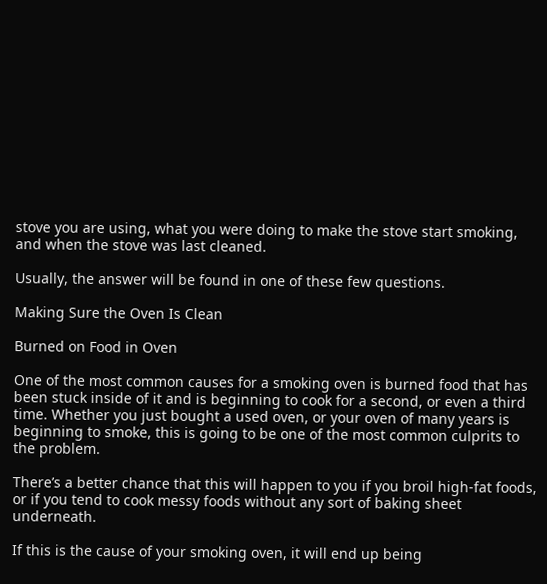stove you are using, what you were doing to make the stove start smoking, and when the stove was last cleaned.

Usually, the answer will be found in one of these few questions.

Making Sure the Oven Is Clean

Burned on Food in Oven

One of the most common causes for a smoking oven is burned food that has been stuck inside of it and is beginning to cook for a second, or even a third time. Whether you just bought a used oven, or your oven of many years is beginning to smoke, this is going to be one of the most common culprits to the problem.

There’s a better chance that this will happen to you if you broil high-fat foods, or if you tend to cook messy foods without any sort of baking sheet underneath.

If this is the cause of your smoking oven, it will end up being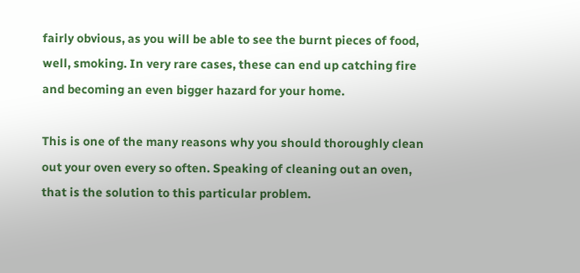fairly obvious, as you will be able to see the burnt pieces of food, well, smoking. In very rare cases, these can end up catching fire and becoming an even bigger hazard for your home.

This is one of the many reasons why you should thoroughly clean out your oven every so often. Speaking of cleaning out an oven, that is the solution to this particular problem.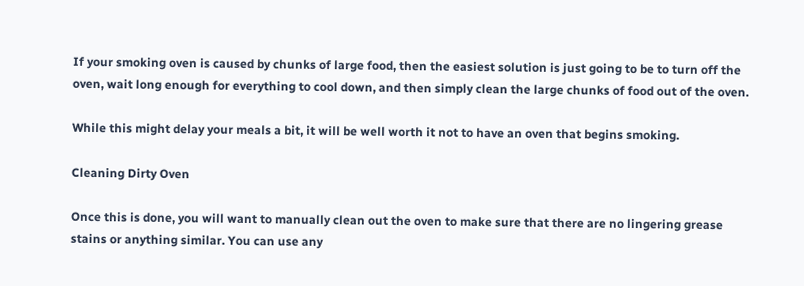If your smoking oven is caused by chunks of large food, then the easiest solution is just going to be to turn off the oven, wait long enough for everything to cool down, and then simply clean the large chunks of food out of the oven.

While this might delay your meals a bit, it will be well worth it not to have an oven that begins smoking.

Cleaning Dirty Oven

Once this is done, you will want to manually clean out the oven to make sure that there are no lingering grease stains or anything similar. You can use any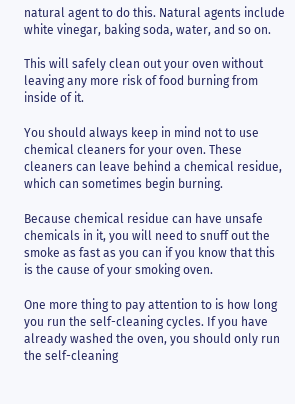natural agent to do this. Natural agents include white vinegar, baking soda, water, and so on.

This will safely clean out your oven without leaving any more risk of food burning from inside of it.

You should always keep in mind not to use chemical cleaners for your oven. These cleaners can leave behind a chemical residue, which can sometimes begin burning.

Because chemical residue can have unsafe chemicals in it, you will need to snuff out the smoke as fast as you can if you know that this is the cause of your smoking oven.

One more thing to pay attention to is how long you run the self-cleaning cycles. If you have already washed the oven, you should only run the self-cleaning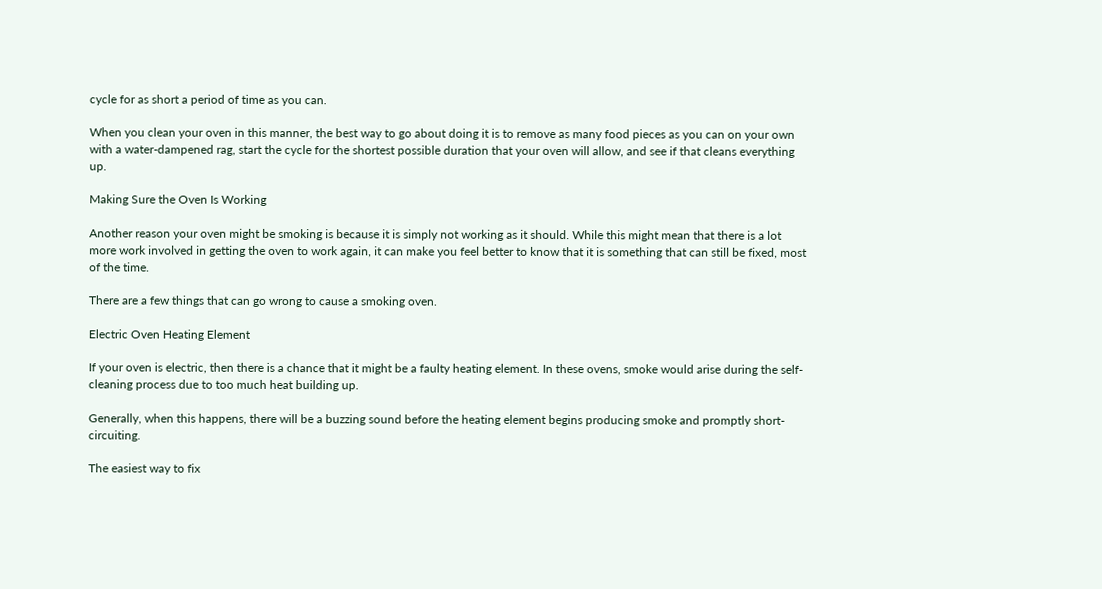cycle for as short a period of time as you can.

When you clean your oven in this manner, the best way to go about doing it is to remove as many food pieces as you can on your own with a water-dampened rag, start the cycle for the shortest possible duration that your oven will allow, and see if that cleans everything up.

Making Sure the Oven Is Working

Another reason your oven might be smoking is because it is simply not working as it should. While this might mean that there is a lot more work involved in getting the oven to work again, it can make you feel better to know that it is something that can still be fixed, most of the time.

There are a few things that can go wrong to cause a smoking oven.

Electric Oven Heating Element

If your oven is electric, then there is a chance that it might be a faulty heating element. In these ovens, smoke would arise during the self-cleaning process due to too much heat building up.

Generally, when this happens, there will be a buzzing sound before the heating element begins producing smoke and promptly short-circuiting.

The easiest way to fix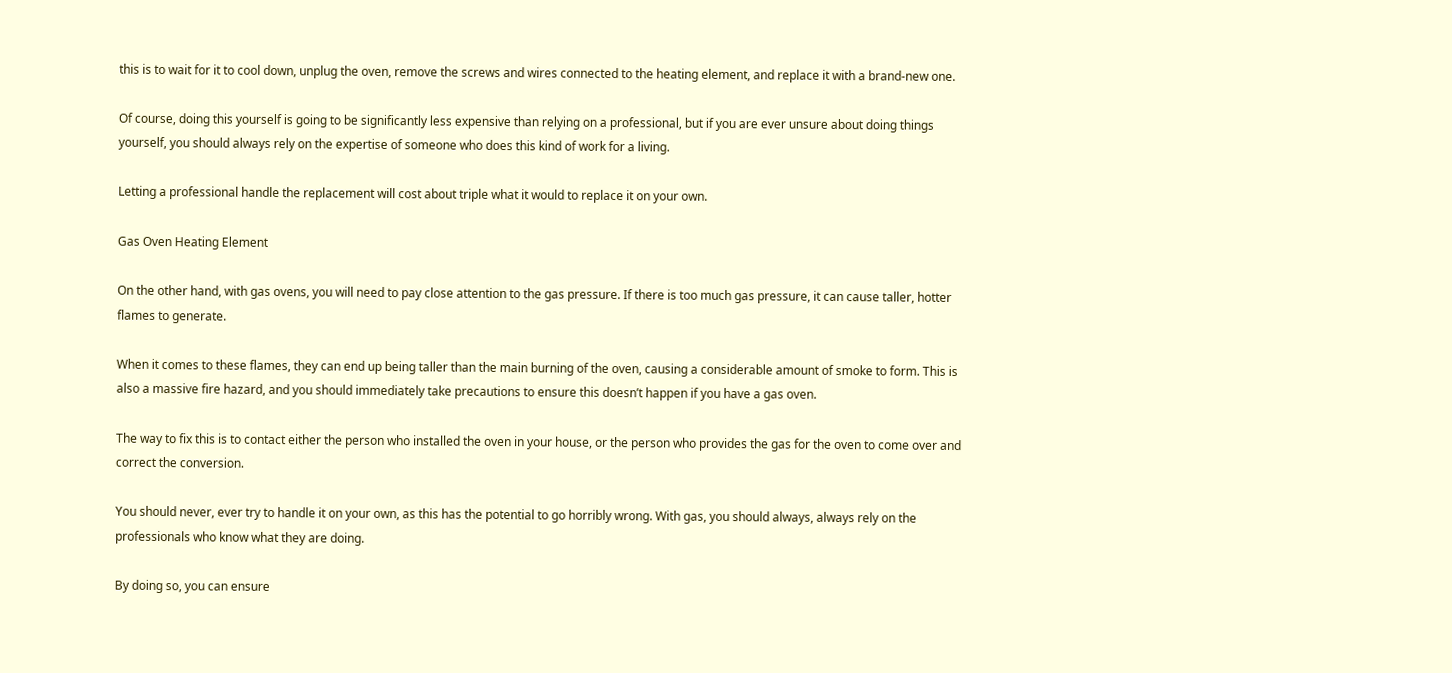this is to wait for it to cool down, unplug the oven, remove the screws and wires connected to the heating element, and replace it with a brand-new one.

Of course, doing this yourself is going to be significantly less expensive than relying on a professional, but if you are ever unsure about doing things yourself, you should always rely on the expertise of someone who does this kind of work for a living.

Letting a professional handle the replacement will cost about triple what it would to replace it on your own.

Gas Oven Heating Element

On the other hand, with gas ovens, you will need to pay close attention to the gas pressure. If there is too much gas pressure, it can cause taller, hotter flames to generate.

When it comes to these flames, they can end up being taller than the main burning of the oven, causing a considerable amount of smoke to form. This is also a massive fire hazard, and you should immediately take precautions to ensure this doesn’t happen if you have a gas oven.

The way to fix this is to contact either the person who installed the oven in your house, or the person who provides the gas for the oven to come over and correct the conversion.

You should never, ever try to handle it on your own, as this has the potential to go horribly wrong. With gas, you should always, always rely on the professionals who know what they are doing.

By doing so, you can ensure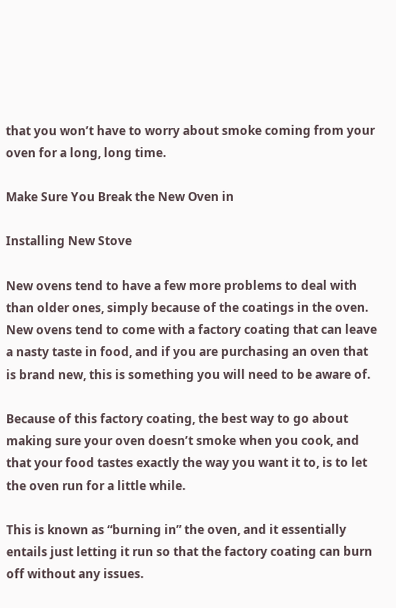that you won’t have to worry about smoke coming from your oven for a long, long time.

Make Sure You Break the New Oven in

Installing New Stove

New ovens tend to have a few more problems to deal with than older ones, simply because of the coatings in the oven. New ovens tend to come with a factory coating that can leave a nasty taste in food, and if you are purchasing an oven that is brand new, this is something you will need to be aware of.

Because of this factory coating, the best way to go about making sure your oven doesn’t smoke when you cook, and that your food tastes exactly the way you want it to, is to let the oven run for a little while.

This is known as “burning in” the oven, and it essentially entails just letting it run so that the factory coating can burn off without any issues.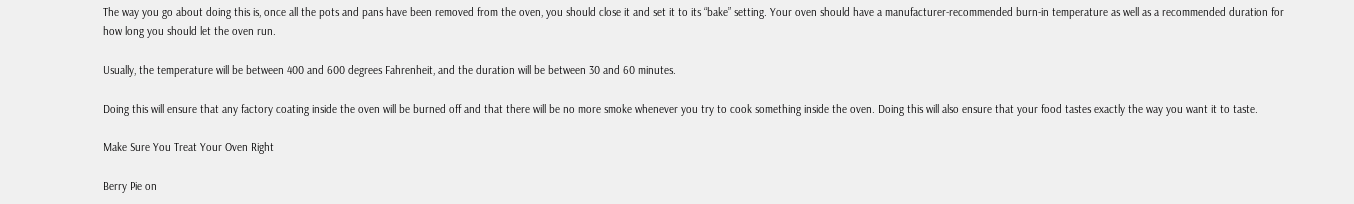The way you go about doing this is, once all the pots and pans have been removed from the oven, you should close it and set it to its “bake” setting. Your oven should have a manufacturer-recommended burn-in temperature as well as a recommended duration for how long you should let the oven run.

Usually, the temperature will be between 400 and 600 degrees Fahrenheit, and the duration will be between 30 and 60 minutes.

Doing this will ensure that any factory coating inside the oven will be burned off and that there will be no more smoke whenever you try to cook something inside the oven. Doing this will also ensure that your food tastes exactly the way you want it to taste.

Make Sure You Treat Your Oven Right

Berry Pie on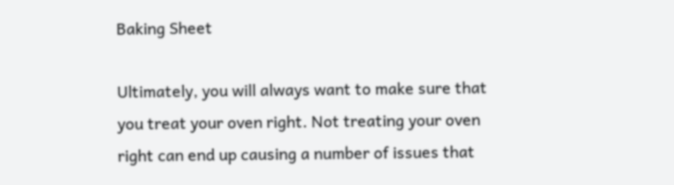Baking Sheet

Ultimately, you will always want to make sure that you treat your oven right. Not treating your oven right can end up causing a number of issues that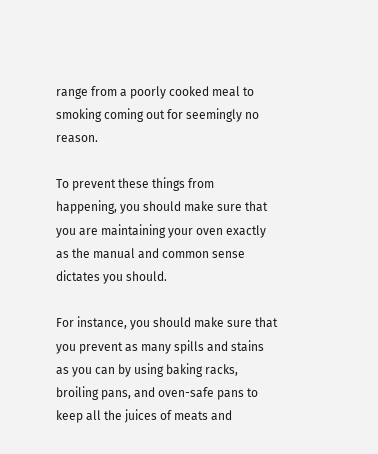range from a poorly cooked meal to smoking coming out for seemingly no reason.

To prevent these things from happening, you should make sure that you are maintaining your oven exactly as the manual and common sense dictates you should.

For instance, you should make sure that you prevent as many spills and stains as you can by using baking racks, broiling pans, and oven-safe pans to keep all the juices of meats and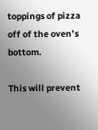toppings of pizza off of the oven’s bottom.

This will prevent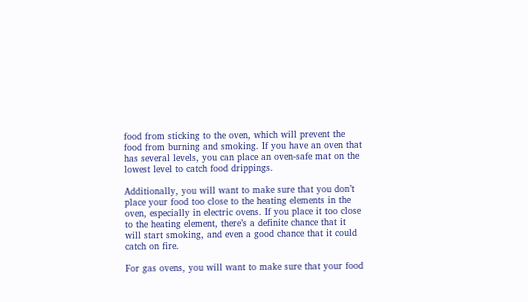food from sticking to the oven, which will prevent the food from burning and smoking. If you have an oven that has several levels, you can place an oven-safe mat on the lowest level to catch food drippings.

Additionally, you will want to make sure that you don’t place your food too close to the heating elements in the oven, especially in electric ovens. If you place it too close to the heating element, there’s a definite chance that it will start smoking, and even a good chance that it could catch on fire.

For gas ovens, you will want to make sure that your food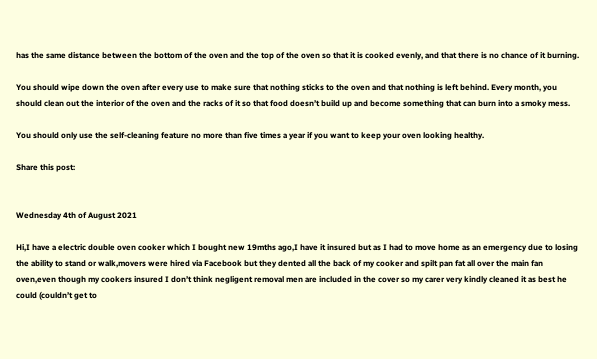has the same distance between the bottom of the oven and the top of the oven so that it is cooked evenly, and that there is no chance of it burning.

You should wipe down the oven after every use to make sure that nothing sticks to the oven and that nothing is left behind. Every month, you should clean out the interior of the oven and the racks of it so that food doesn’t build up and become something that can burn into a smoky mess.

You should only use the self-cleaning feature no more than five times a year if you want to keep your oven looking healthy.

Share this post:


Wednesday 4th of August 2021

Hi,I have a electric double oven cooker which I bought new 19mths ago,I have it insured but as I had to move home as an emergency due to losing the ability to stand or walk,movers were hired via Facebook but they dented all the back of my cooker and spilt pan fat all over the main fan oven,even though my cookers insured I don’t think negligent removal men are included in the cover so my carer very kindly cleaned it as best he could (couldn’t get to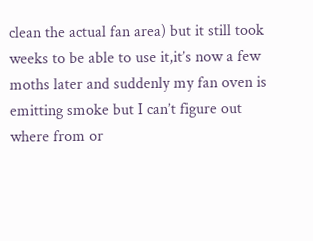clean the actual fan area) but it still took weeks to be able to use it,it’s now a few moths later and suddenly my fan oven is emitting smoke but I can’t figure out where from or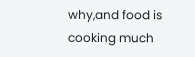why,and food is cooking much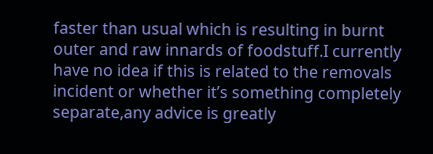faster than usual which is resulting in burnt outer and raw innards of foodstuff.I currently have no idea if this is related to the removals incident or whether it’s something completely separate,any advice is greatly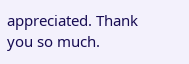appreciated. Thank you so much.